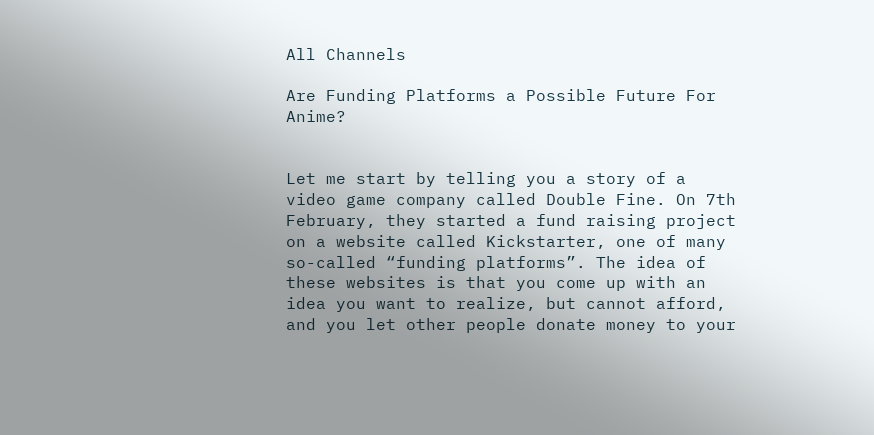All Channels

Are Funding Platforms a Possible Future For Anime?


Let me start by telling you a story of a video game company called Double Fine. On 7th February, they started a fund raising project on a website called Kickstarter, one of many so-called “funding platforms”. The idea of these websites is that you come up with an idea you want to realize, but cannot afford, and you let other people donate money to your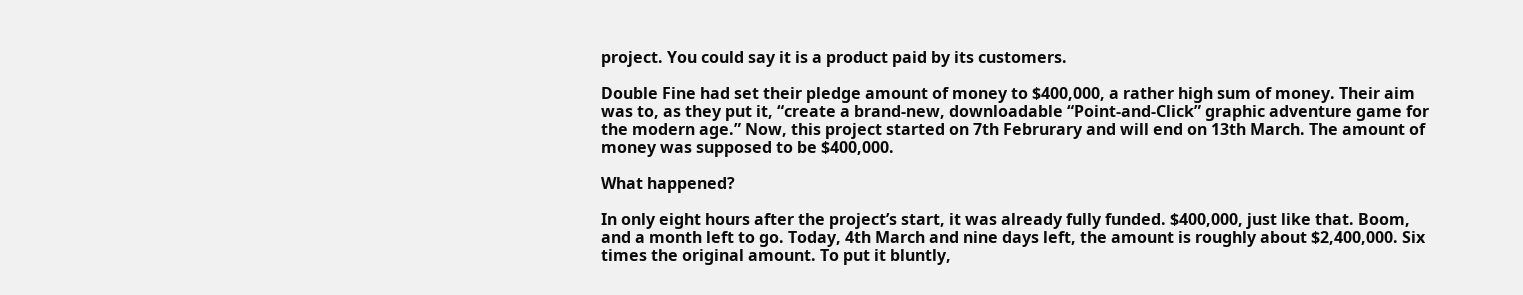project. You could say it is a product paid by its customers.

Double Fine had set their pledge amount of money to $400,000, a rather high sum of money. Their aim was to, as they put it, “create a brand-new, downloadable “Point-and-Click” graphic adventure game for the modern age.” Now, this project started on 7th Februrary and will end on 13th March. The amount of money was supposed to be $400,000.

What happened?

In only eight hours after the project’s start, it was already fully funded. $400,000, just like that. Boom, and a month left to go. Today, 4th March and nine days left, the amount is roughly about $2,400,000. Six times the original amount. To put it bluntly,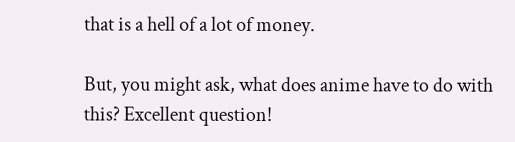that is a hell of a lot of money.

But, you might ask, what does anime have to do with this? Excellent question!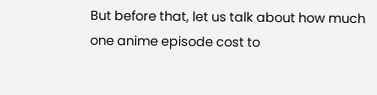But before that, let us talk about how much one anime episode cost to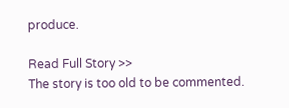produce.

Read Full Story >>
The story is too old to be commented.